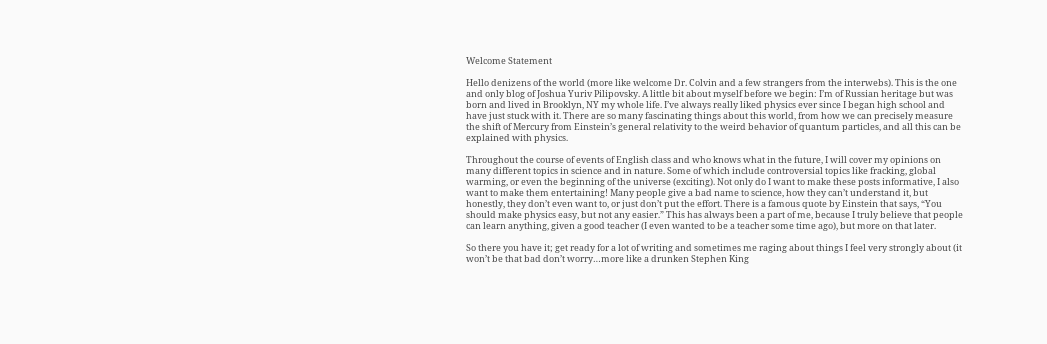Welcome Statement

Hello denizens of the world (more like welcome Dr. Colvin and a few strangers from the interwebs). This is the one and only blog of Joshua Yuriv Pilipovsky. A little bit about myself before we begin: I’m of Russian heritage but was born and lived in Brooklyn, NY my whole life. I’ve always really liked physics ever since I began high school and have just stuck with it. There are so many fascinating things about this world, from how we can precisely measure the shift of Mercury from Einstein’s general relativity to the weird behavior of quantum particles, and all this can be explained with physics.

Throughout the course of events of English class and who knows what in the future, I will cover my opinions on many different topics in science and in nature. Some of which include controversial topics like fracking, global warming, or even the beginning of the universe (exciting). Not only do I want to make these posts informative, I also want to make them entertaining! Many people give a bad name to science, how they can’t understand it, but honestly, they don’t even want to, or just don’t put the effort. There is a famous quote by Einstein that says, “You should make physics easy, but not any easier.” This has always been a part of me, because I truly believe that people can learn anything, given a good teacher (I even wanted to be a teacher some time ago), but more on that later.

So there you have it; get ready for a lot of writing and sometimes me raging about things I feel very strongly about (it won’t be that bad don’t worry…more like a drunken Stephen King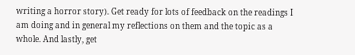writing a horror story). Get ready for lots of feedback on the readings I am doing and in general my reflections on them and the topic as a whole. And lastly, get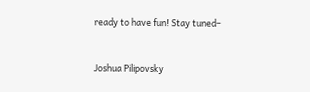ready to have fun! Stay tuned–


Joshua Pilipovsky